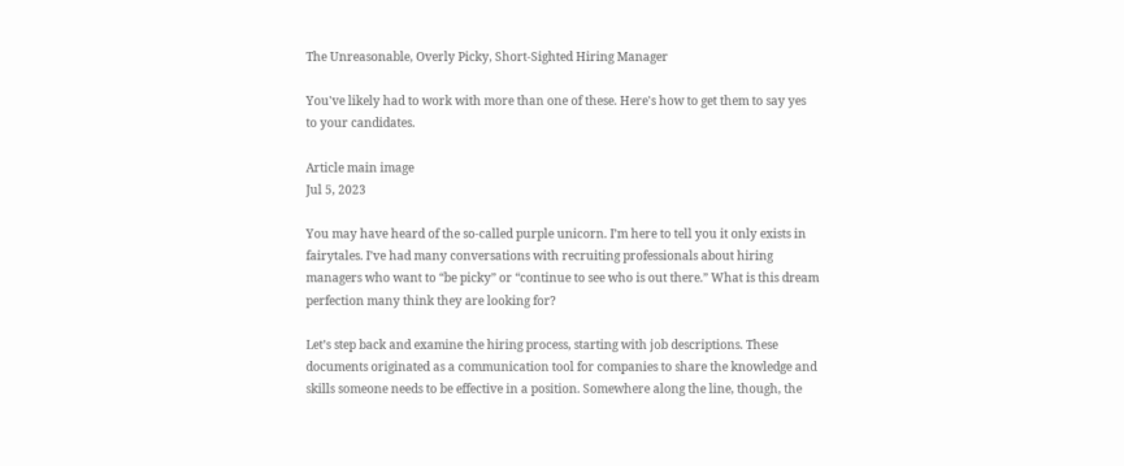The Unreasonable, Overly Picky, Short-Sighted Hiring Manager

You've likely had to work with more than one of these. Here's how to get them to say yes to your candidates.

Article main image
Jul 5, 2023

You may have heard of the so-called purple unicorn. I’m here to tell you it only exists in fairytales. I’ve had many conversations with recruiting professionals about hiring managers who want to “be picky” or “continue to see who is out there.” What is this dream perfection many think they are looking for?

Let’s step back and examine the hiring process, starting with job descriptions. These documents originated as a communication tool for companies to share the knowledge and skills someone needs to be effective in a position. Somewhere along the line, though, the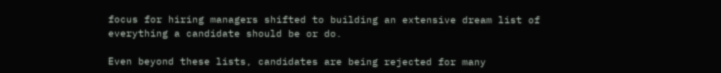focus for hiring managers shifted to building an extensive dream list of everything a candidate should be or do.

Even beyond these lists, candidates are being rejected for many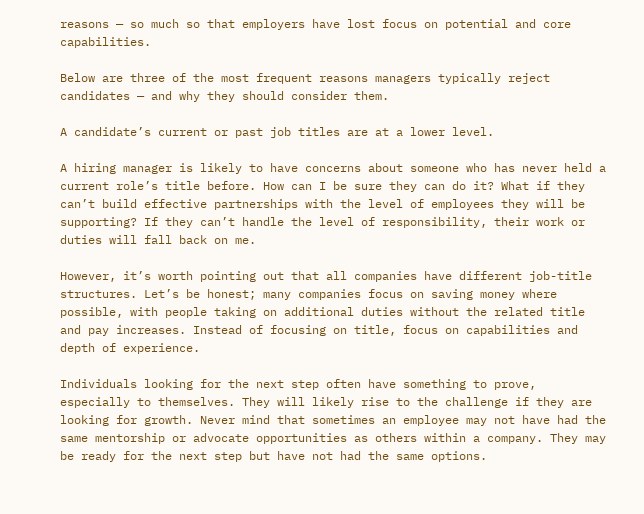reasons — so much so that employers have lost focus on potential and core capabilities.

Below are three of the most frequent reasons managers typically reject candidates — and why they should consider them.

A candidate’s current or past job titles are at a lower level.

A hiring manager is likely to have concerns about someone who has never held a current role’s title before. How can I be sure they can do it? What if they can’t build effective partnerships with the level of employees they will be supporting? If they can’t handle the level of responsibility, their work or duties will fall back on me.

However, it’s worth pointing out that all companies have different job-title structures. Let’s be honest; many companies focus on saving money where possible, with people taking on additional duties without the related title and pay increases. Instead of focusing on title, focus on capabilities and depth of experience.

Individuals looking for the next step often have something to prove, especially to themselves. They will likely rise to the challenge if they are looking for growth. Never mind that sometimes an employee may not have had the same mentorship or advocate opportunities as others within a company. They may be ready for the next step but have not had the same options.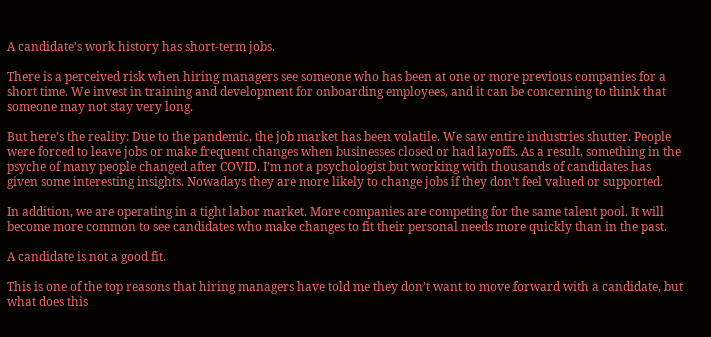A candidate’s work history has short-term jobs.

There is a perceived risk when hiring managers see someone who has been at one or more previous companies for a short time. We invest in training and development for onboarding employees, and it can be concerning to think that someone may not stay very long.

But here’s the reality: Due to the pandemic, the job market has been volatile. We saw entire industries shutter. People were forced to leave jobs or make frequent changes when businesses closed or had layoffs. As a result, something in the psyche of many people changed after COVID. I’m not a psychologist but working with thousands of candidates has given some interesting insights. Nowadays they are more likely to change jobs if they don’t feel valued or supported.

In addition, we are operating in a tight labor market. More companies are competing for the same talent pool. It will become more common to see candidates who make changes to fit their personal needs more quickly than in the past.

A candidate is not a good fit.

This is one of the top reasons that hiring managers have told me they don’t want to move forward with a candidate, but what does this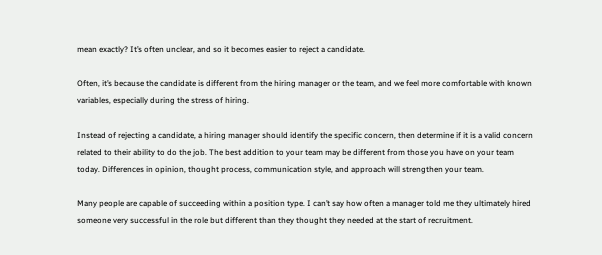mean exactly? It’s often unclear, and so it becomes easier to reject a candidate.

Often, it’s because the candidate is different from the hiring manager or the team, and we feel more comfortable with known variables, especially during the stress of hiring.

Instead of rejecting a candidate, a hiring manager should identify the specific concern, then determine if it is a valid concern related to their ability to do the job. The best addition to your team may be different from those you have on your team today. Differences in opinion, thought process, communication style, and approach will strengthen your team.

Many people are capable of succeeding within a position type. I can’t say how often a manager told me they ultimately hired someone very successful in the role but different than they thought they needed at the start of recruitment.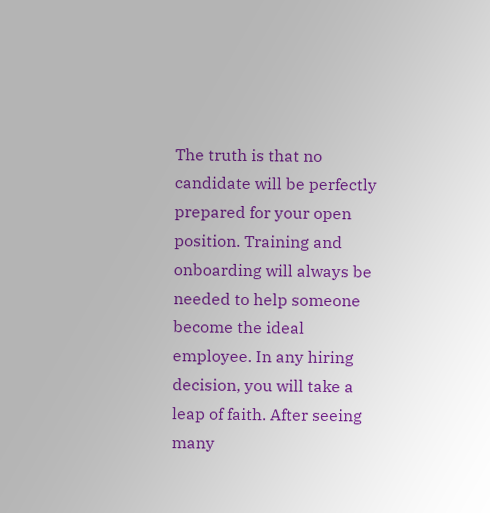The truth is that no candidate will be perfectly prepared for your open position. Training and onboarding will always be needed to help someone become the ideal employee. In any hiring decision, you will take a leap of faith. After seeing many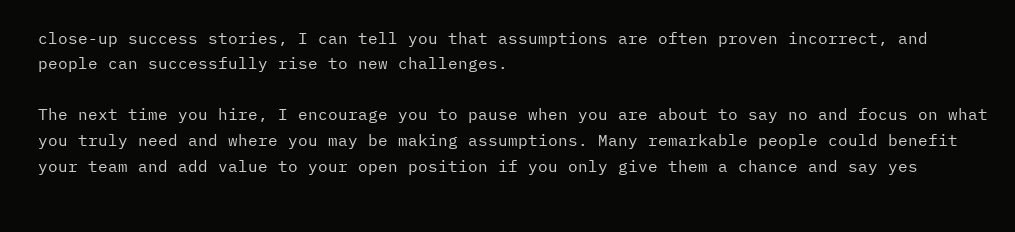close-up success stories, I can tell you that assumptions are often proven incorrect, and people can successfully rise to new challenges.

The next time you hire, I encourage you to pause when you are about to say no and focus on what you truly need and where you may be making assumptions. Many remarkable people could benefit your team and add value to your open position if you only give them a chance and say yes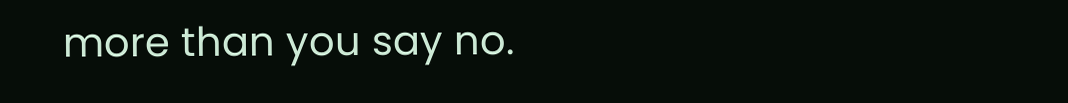more than you say no.